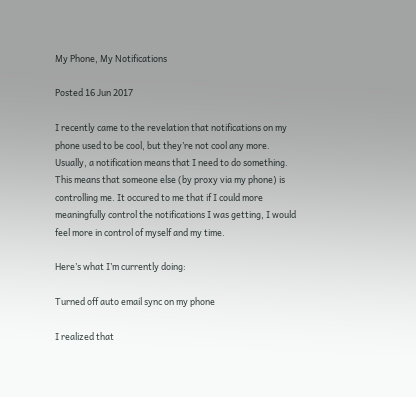My Phone, My Notifications

Posted 16 Jun 2017

I recently came to the revelation that notifications on my phone used to be cool, but they’re not cool any more. Usually, a notification means that I need to do something. This means that someone else (by proxy via my phone) is controlling me. It occured to me that if I could more meaningfully control the notifications I was getting, I would feel more in control of myself and my time.

Here’s what I’m currently doing:

Turned off auto email sync on my phone

I realized that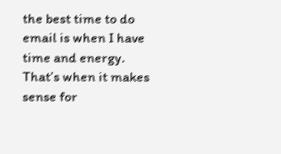the best time to do email is when I have time and energy. That’s when it makes sense for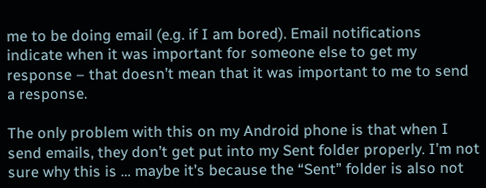me to be doing email (e.g. if I am bored). Email notifications indicate when it was important for someone else to get my response – that doesn’t mean that it was important to me to send a response.

The only problem with this on my Android phone is that when I send emails, they don’t get put into my Sent folder properly. I’m not sure why this is … maybe it’s because the “Sent” folder is also not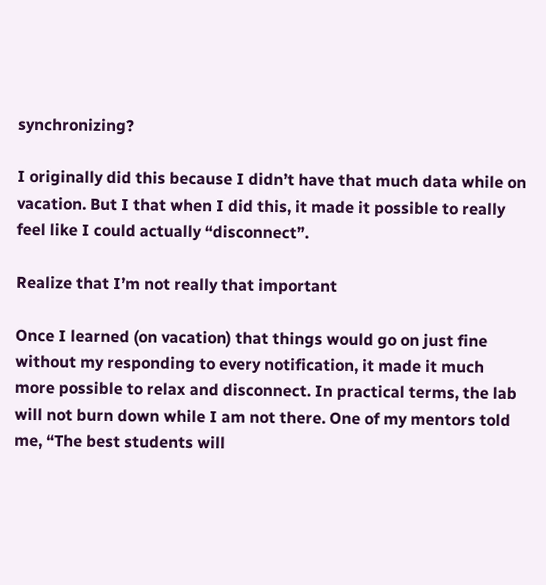synchronizing?

I originally did this because I didn’t have that much data while on vacation. But I that when I did this, it made it possible to really feel like I could actually “disconnect”.

Realize that I’m not really that important

Once I learned (on vacation) that things would go on just fine without my responding to every notification, it made it much more possible to relax and disconnect. In practical terms, the lab will not burn down while I am not there. One of my mentors told me, “The best students will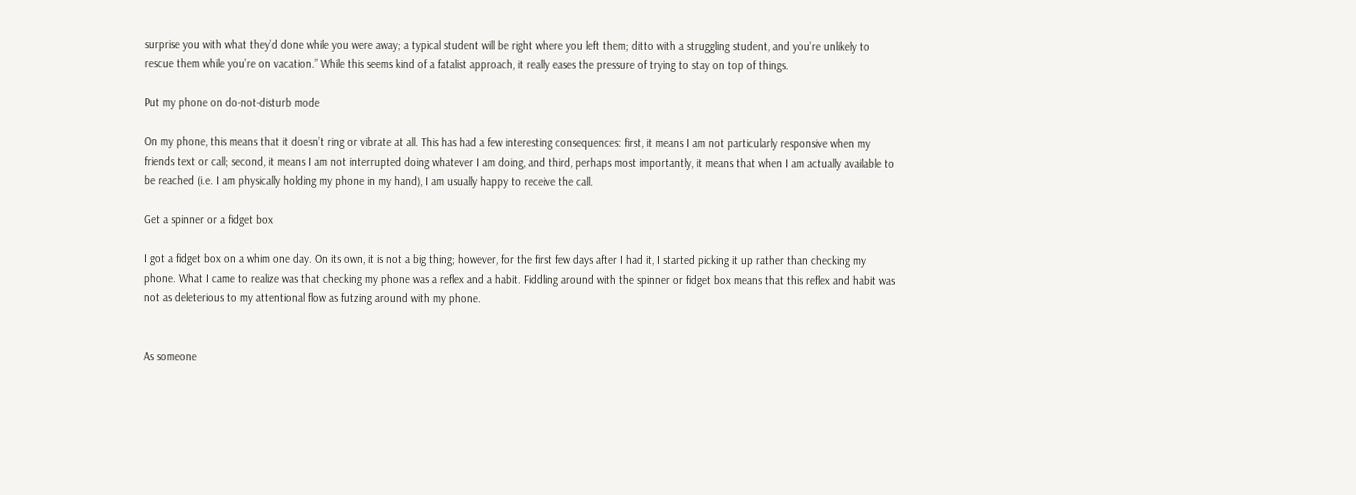surprise you with what they’d done while you were away; a typical student will be right where you left them; ditto with a struggling student, and you’re unlikely to rescue them while you’re on vacation.” While this seems kind of a fatalist approach, it really eases the pressure of trying to stay on top of things.

Put my phone on do-not-disturb mode

On my phone, this means that it doesn’t ring or vibrate at all. This has had a few interesting consequences: first, it means I am not particularly responsive when my friends text or call; second, it means I am not interrupted doing whatever I am doing, and third, perhaps most importantly, it means that when I am actually available to be reached (i.e. I am physically holding my phone in my hand), I am usually happy to receive the call.

Get a spinner or a fidget box

I got a fidget box on a whim one day. On its own, it is not a big thing; however, for the first few days after I had it, I started picking it up rather than checking my phone. What I came to realize was that checking my phone was a reflex and a habit. Fiddling around with the spinner or fidget box means that this reflex and habit was not as deleterious to my attentional flow as futzing around with my phone.


As someone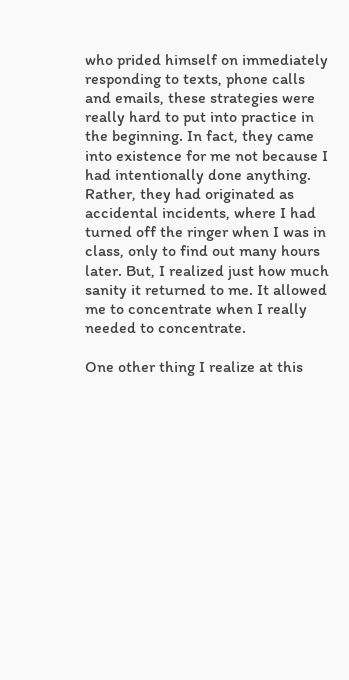who prided himself on immediately responding to texts, phone calls and emails, these strategies were really hard to put into practice in the beginning. In fact, they came into existence for me not because I had intentionally done anything. Rather, they had originated as accidental incidents, where I had turned off the ringer when I was in class, only to find out many hours later. But, I realized just how much sanity it returned to me. It allowed me to concentrate when I really needed to concentrate.

One other thing I realize at this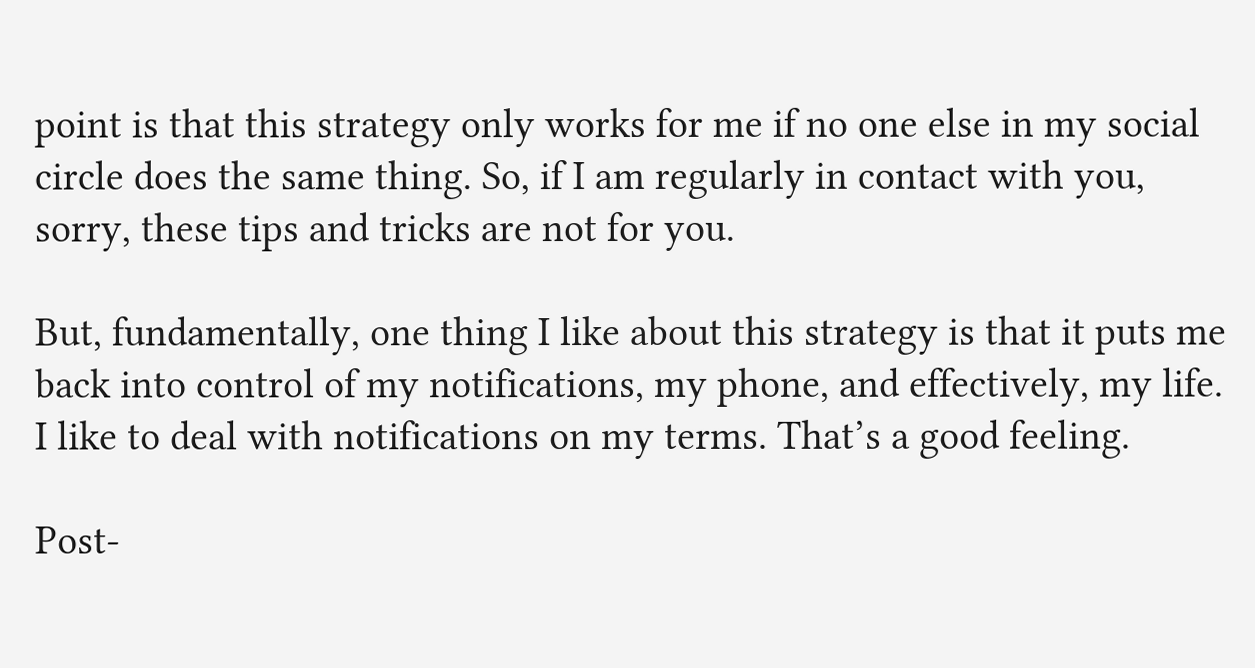point is that this strategy only works for me if no one else in my social circle does the same thing. So, if I am regularly in contact with you, sorry, these tips and tricks are not for you.

But, fundamentally, one thing I like about this strategy is that it puts me back into control of my notifications, my phone, and effectively, my life. I like to deal with notifications on my terms. That’s a good feeling.

Post-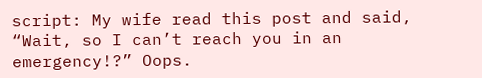script: My wife read this post and said, “Wait, so I can’t reach you in an emergency!?” Oops.